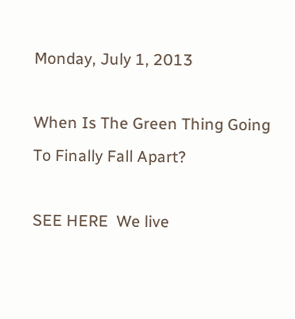Monday, July 1, 2013

When Is The Green Thing Going To Finally Fall Apart?

SEE HERE  We live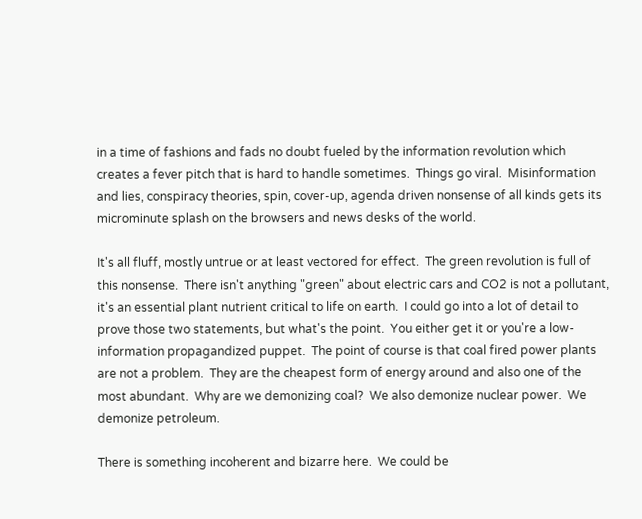in a time of fashions and fads no doubt fueled by the information revolution which creates a fever pitch that is hard to handle sometimes.  Things go viral.  Misinformation and lies, conspiracy theories, spin, cover-up, agenda driven nonsense of all kinds gets its microminute splash on the browsers and news desks of the world.

It's all fluff, mostly untrue or at least vectored for effect.  The green revolution is full of this nonsense.  There isn't anything "green" about electric cars and CO2 is not a pollutant, it's an essential plant nutrient critical to life on earth.  I could go into a lot of detail to prove those two statements, but what's the point.  You either get it or you're a low-information propagandized puppet.  The point of course is that coal fired power plants are not a problem.  They are the cheapest form of energy around and also one of the most abundant.  Why are we demonizing coal?  We also demonize nuclear power.  We demonize petroleum.

There is something incoherent and bizarre here.  We could be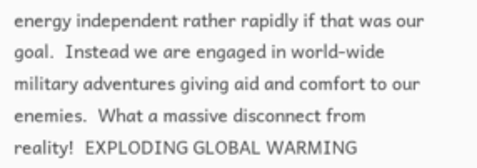energy independent rather rapidly if that was our goal.  Instead we are engaged in world-wide military adventures giving aid and comfort to our enemies.  What a massive disconnect from reality!  EXPLODING GLOBAL WARMING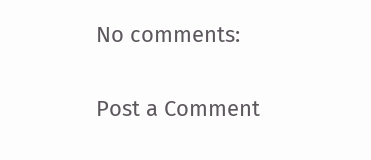No comments:

Post a Comment